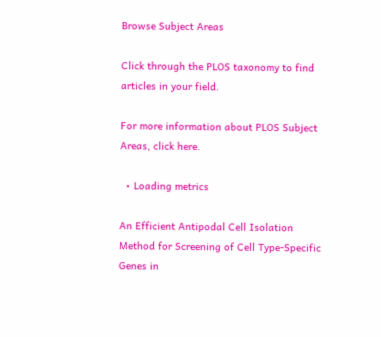Browse Subject Areas

Click through the PLOS taxonomy to find articles in your field.

For more information about PLOS Subject Areas, click here.

  • Loading metrics

An Efficient Antipodal Cell Isolation Method for Screening of Cell Type-Specific Genes in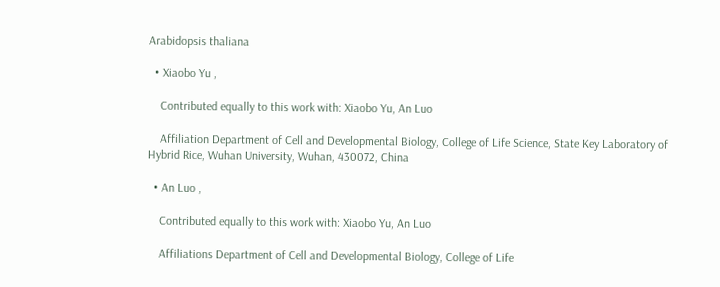Arabidopsis thaliana

  • Xiaobo Yu ,

    Contributed equally to this work with: Xiaobo Yu, An Luo

    Affiliation Department of Cell and Developmental Biology, College of Life Science, State Key Laboratory of Hybrid Rice, Wuhan University, Wuhan, 430072, China

  • An Luo ,

    Contributed equally to this work with: Xiaobo Yu, An Luo

    Affiliations Department of Cell and Developmental Biology, College of Life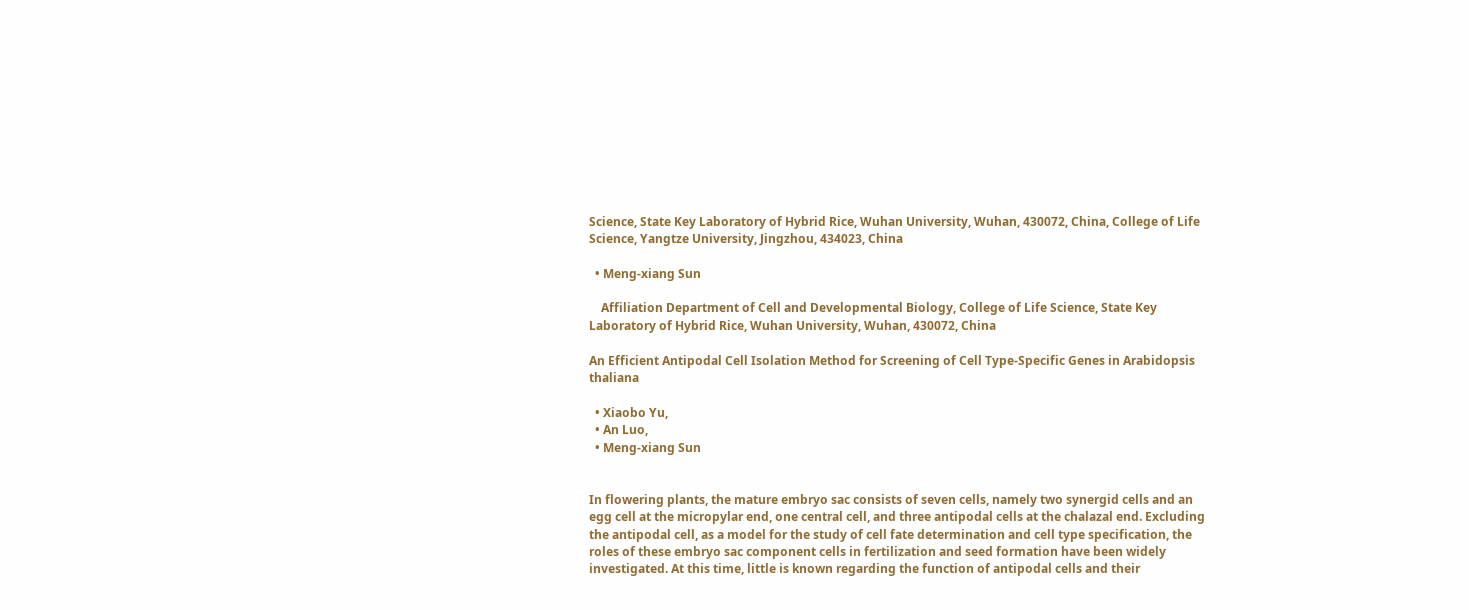Science, State Key Laboratory of Hybrid Rice, Wuhan University, Wuhan, 430072, China, College of Life Science, Yangtze University, Jingzhou, 434023, China

  • Meng-xiang Sun

    Affiliation Department of Cell and Developmental Biology, College of Life Science, State Key Laboratory of Hybrid Rice, Wuhan University, Wuhan, 430072, China

An Efficient Antipodal Cell Isolation Method for Screening of Cell Type-Specific Genes in Arabidopsis thaliana

  • Xiaobo Yu,
  • An Luo,
  • Meng-xiang Sun


In flowering plants, the mature embryo sac consists of seven cells, namely two synergid cells and an egg cell at the micropylar end, one central cell, and three antipodal cells at the chalazal end. Excluding the antipodal cell, as a model for the study of cell fate determination and cell type specification, the roles of these embryo sac component cells in fertilization and seed formation have been widely investigated. At this time, little is known regarding the function of antipodal cells and their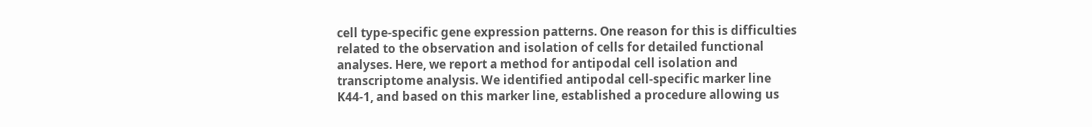cell type-specific gene expression patterns. One reason for this is difficulties related to the observation and isolation of cells for detailed functional analyses. Here, we report a method for antipodal cell isolation and transcriptome analysis. We identified antipodal cell-specific marker line K44-1, and based on this marker line, established a procedure allowing us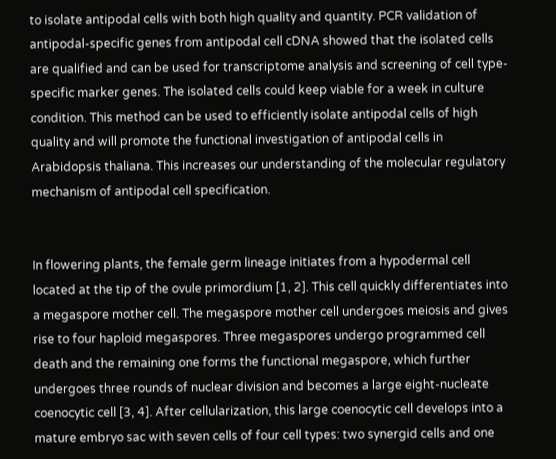to isolate antipodal cells with both high quality and quantity. PCR validation of antipodal-specific genes from antipodal cell cDNA showed that the isolated cells are qualified and can be used for transcriptome analysis and screening of cell type-specific marker genes. The isolated cells could keep viable for a week in culture condition. This method can be used to efficiently isolate antipodal cells of high quality and will promote the functional investigation of antipodal cells in Arabidopsis thaliana. This increases our understanding of the molecular regulatory mechanism of antipodal cell specification.


In flowering plants, the female germ lineage initiates from a hypodermal cell located at the tip of the ovule primordium [1, 2]. This cell quickly differentiates into a megaspore mother cell. The megaspore mother cell undergoes meiosis and gives rise to four haploid megaspores. Three megaspores undergo programmed cell death and the remaining one forms the functional megaspore, which further undergoes three rounds of nuclear division and becomes a large eight-nucleate coenocytic cell [3, 4]. After cellularization, this large coenocytic cell develops into a mature embryo sac with seven cells of four cell types: two synergid cells and one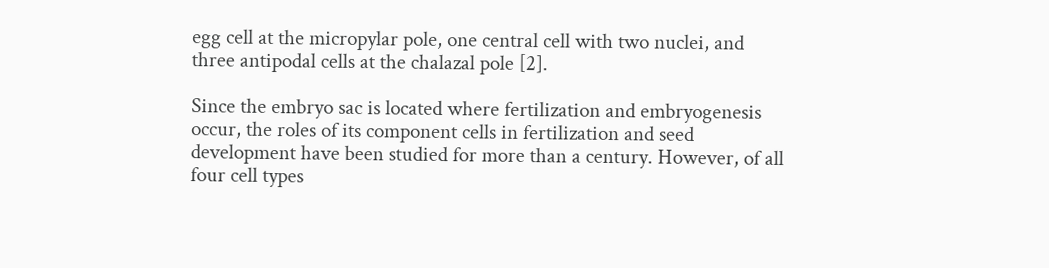egg cell at the micropylar pole, one central cell with two nuclei, and three antipodal cells at the chalazal pole [2].

Since the embryo sac is located where fertilization and embryogenesis occur, the roles of its component cells in fertilization and seed development have been studied for more than a century. However, of all four cell types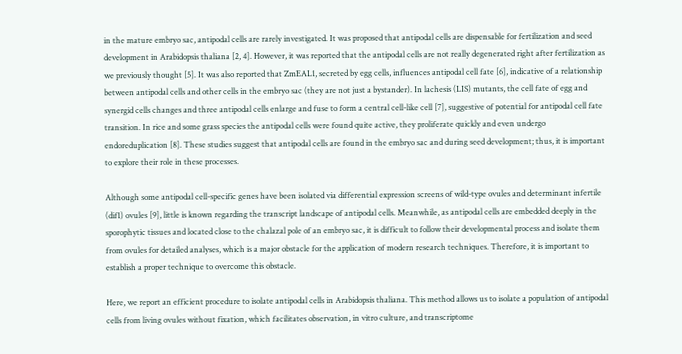in the mature embryo sac, antipodal cells are rarely investigated. It was proposed that antipodal cells are dispensable for fertilization and seed development in Arabidopsis thaliana [2, 4]. However, it was reported that the antipodal cells are not really degenerated right after fertilization as we previously thought [5]. It was also reported that ZmEAL1, secreted by egg cells, influences antipodal cell fate [6], indicative of a relationship between antipodal cells and other cells in the embryo sac (they are not just a bystander). In lachesis (LIS) mutants, the cell fate of egg and synergid cells changes and three antipodal cells enlarge and fuse to form a central cell-like cell [7], suggestive of potential for antipodal cell fate transition. In rice and some grass species the antipodal cells were found quite active, they proliferate quickly and even undergo endoreduplication [8]. These studies suggest that antipodal cells are found in the embryo sac and during seed development; thus, it is important to explore their role in these processes.

Although some antipodal cell-specific genes have been isolated via differential expression screens of wild-type ovules and determinant infertile (dif1) ovules [9], little is known regarding the transcript landscape of antipodal cells. Meanwhile, as antipodal cells are embedded deeply in the sporophytic tissues and located close to the chalazal pole of an embryo sac, it is difficult to follow their developmental process and isolate them from ovules for detailed analyses, which is a major obstacle for the application of modern research techniques. Therefore, it is important to establish a proper technique to overcome this obstacle.

Here, we report an efficient procedure to isolate antipodal cells in Arabidopsis thaliana. This method allows us to isolate a population of antipodal cells from living ovules without fixation, which facilitates observation, in vitro culture, and transcriptome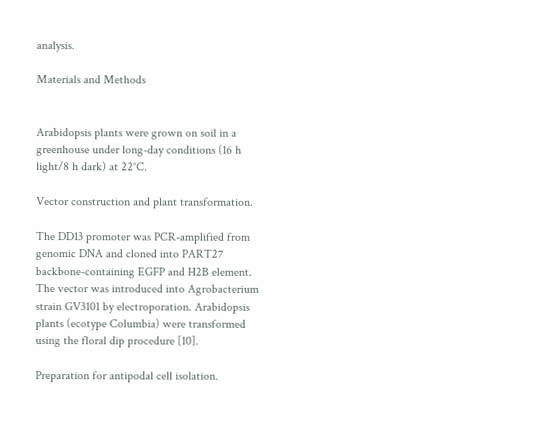analysis.

Materials and Methods


Arabidopsis plants were grown on soil in a greenhouse under long-day conditions (16 h light/8 h dark) at 22°C.

Vector construction and plant transformation.

The DD13 promoter was PCR-amplified from genomic DNA and cloned into PART27 backbone-containing EGFP and H2B element. The vector was introduced into Agrobacterium strain GV3101 by electroporation. Arabidopsis plants (ecotype Columbia) were transformed using the floral dip procedure [10].

Preparation for antipodal cell isolation.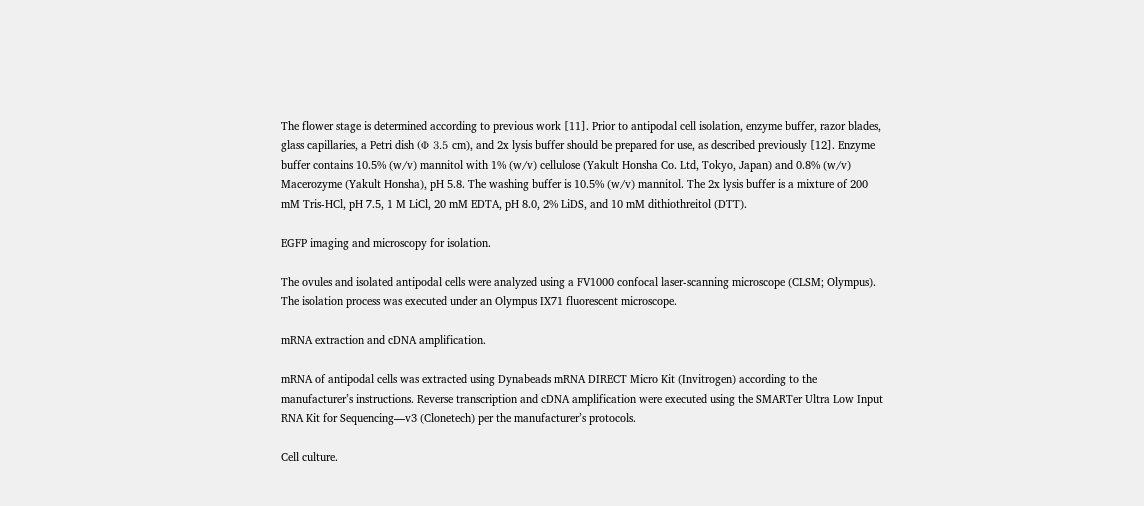The flower stage is determined according to previous work [11]. Prior to antipodal cell isolation, enzyme buffer, razor blades, glass capillaries, a Petri dish (Φ 3.5 cm), and 2x lysis buffer should be prepared for use, as described previously [12]. Enzyme buffer contains 10.5% (w/v) mannitol with 1% (w/v) cellulose (Yakult Honsha Co. Ltd, Tokyo, Japan) and 0.8% (w/v) Macerozyme (Yakult Honsha), pH 5.8. The washing buffer is 10.5% (w/v) mannitol. The 2x lysis buffer is a mixture of 200 mM Tris-HCl, pH 7.5, 1 M LiCl, 20 mM EDTA, pH 8.0, 2% LiDS, and 10 mM dithiothreitol (DTT).

EGFP imaging and microscopy for isolation.

The ovules and isolated antipodal cells were analyzed using a FV1000 confocal laser-scanning microscope (CLSM; Olympus). The isolation process was executed under an Olympus IX71 fluorescent microscope.

mRNA extraction and cDNA amplification.

mRNA of antipodal cells was extracted using Dynabeads mRNA DIRECT Micro Kit (Invitrogen) according to the manufacturer’s instructions. Reverse transcription and cDNA amplification were executed using the SMARTer Ultra Low Input RNA Kit for Sequencing—v3 (Clonetech) per the manufacturer’s protocols.

Cell culture.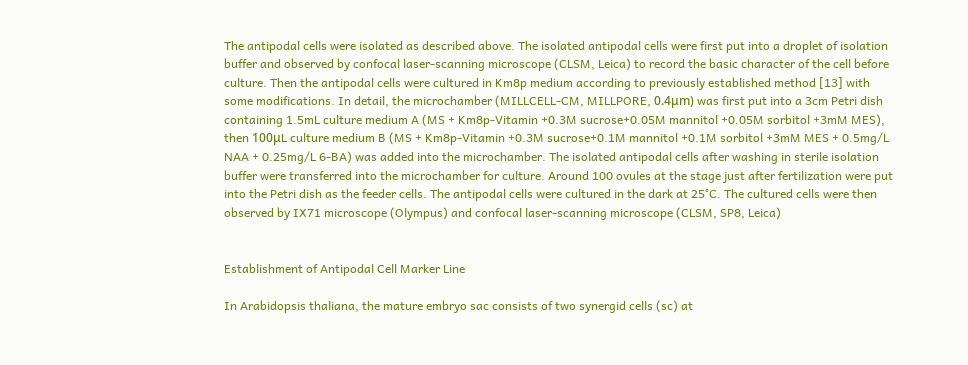The antipodal cells were isolated as described above. The isolated antipodal cells were first put into a droplet of isolation buffer and observed by confocal laser-scanning microscope (CLSM, Leica) to record the basic character of the cell before culture. Then the antipodal cells were cultured in Km8p medium according to previously established method [13] with some modifications. In detail, the microchamber (MILLCELL-CM, MILLPORE, 0.4μm) was first put into a 3cm Petri dish containing 1.5mL culture medium A (MS + Km8p-Vitamin +0.3M sucrose+0.05M mannitol +0.05M sorbitol +3mM MES), then 100μL culture medium B (MS + Km8p-Vitamin +0.3M sucrose+0.1M mannitol +0.1M sorbitol +3mM MES + 0.5mg/L NAA + 0.25mg/L 6-BA) was added into the microchamber. The isolated antipodal cells after washing in sterile isolation buffer were transferred into the microchamber for culture. Around 100 ovules at the stage just after fertilization were put into the Petri dish as the feeder cells. The antipodal cells were cultured in the dark at 25°C. The cultured cells were then observed by IX71 microscope (Olympus) and confocal laser-scanning microscope (CLSM, SP8, Leica)


Establishment of Antipodal Cell Marker Line

In Arabidopsis thaliana, the mature embryo sac consists of two synergid cells (sc) at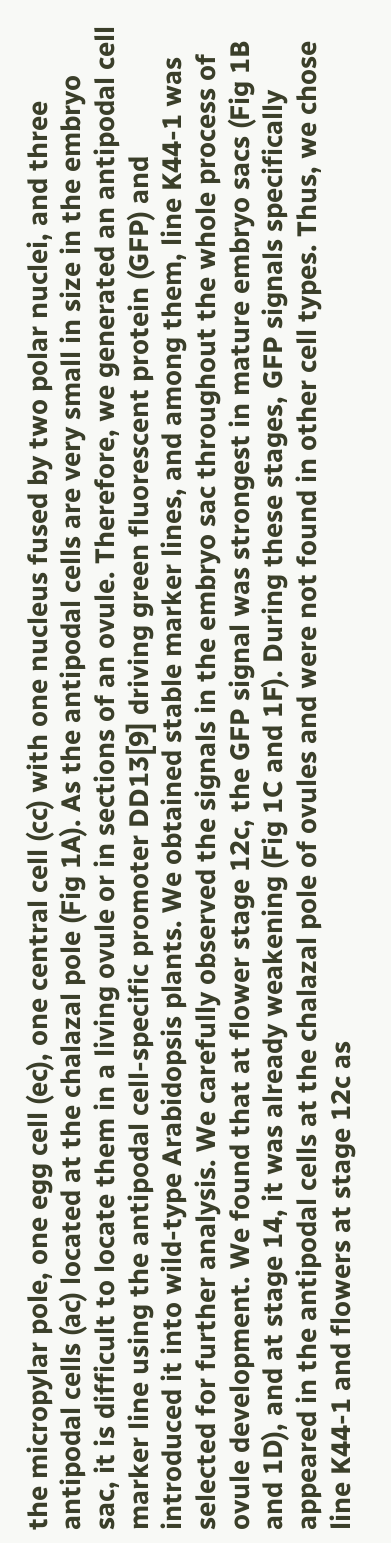the micropylar pole, one egg cell (ec), one central cell (cc) with one nucleus fused by two polar nuclei, and three antipodal cells (ac) located at the chalazal pole (Fig 1A). As the antipodal cells are very small in size in the embryo sac, it is difficult to locate them in a living ovule or in sections of an ovule. Therefore, we generated an antipodal cell marker line using the antipodal cell-specific promoter DD13[9] driving green fluorescent protein (GFP) and introduced it into wild-type Arabidopsis plants. We obtained stable marker lines, and among them, line K44-1 was selected for further analysis. We carefully observed the signals in the embryo sac throughout the whole process of ovule development. We found that at flower stage 12c, the GFP signal was strongest in mature embryo sacs (Fig 1B and 1D), and at stage 14, it was already weakening (Fig 1C and 1F). During these stages, GFP signals specifically appeared in the antipodal cells at the chalazal pole of ovules and were not found in other cell types. Thus, we chose line K44-1 and flowers at stage 12c as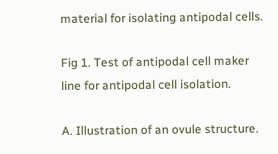material for isolating antipodal cells.

Fig 1. Test of antipodal cell maker line for antipodal cell isolation.

A. Illustration of an ovule structure.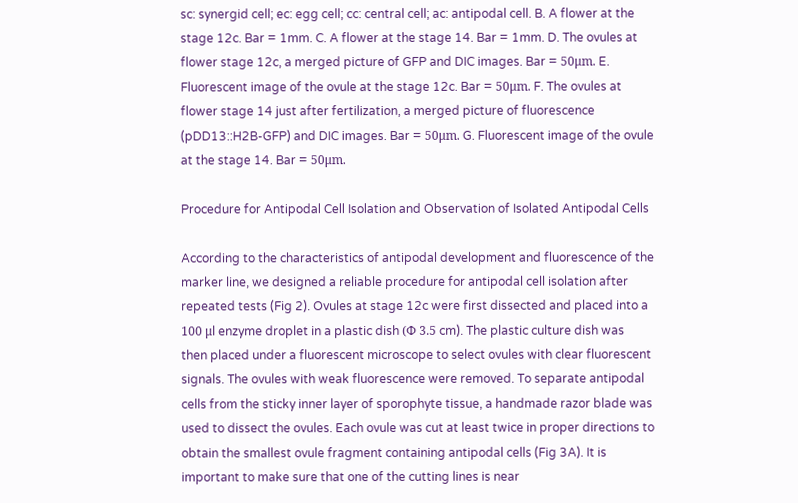sc: synergid cell; ec: egg cell; cc: central cell; ac: antipodal cell. B. A flower at the stage 12c. Bar = 1mm. C. A flower at the stage 14. Bar = 1mm. D. The ovules at flower stage 12c, a merged picture of GFP and DIC images. Bar = 50μm. E. Fluorescent image of the ovule at the stage 12c. Bar = 50μm. F. The ovules at flower stage 14 just after fertilization, a merged picture of fluorescence (pDD13::H2B-GFP) and DIC images. Bar = 50μm. G. Fluorescent image of the ovule at the stage 14. Bar = 50μm.

Procedure for Antipodal Cell Isolation and Observation of Isolated Antipodal Cells

According to the characteristics of antipodal development and fluorescence of the marker line, we designed a reliable procedure for antipodal cell isolation after repeated tests (Fig 2). Ovules at stage 12c were first dissected and placed into a 100 μl enzyme droplet in a plastic dish (Φ 3.5 cm). The plastic culture dish was then placed under a fluorescent microscope to select ovules with clear fluorescent signals. The ovules with weak fluorescence were removed. To separate antipodal cells from the sticky inner layer of sporophyte tissue, a handmade razor blade was used to dissect the ovules. Each ovule was cut at least twice in proper directions to obtain the smallest ovule fragment containing antipodal cells (Fig 3A). It is important to make sure that one of the cutting lines is near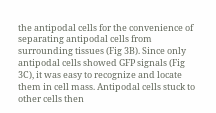the antipodal cells for the convenience of separating antipodal cells from surrounding tissues (Fig 3B). Since only antipodal cells showed GFP signals (Fig 3C), it was easy to recognize and locate them in cell mass. Antipodal cells stuck to other cells then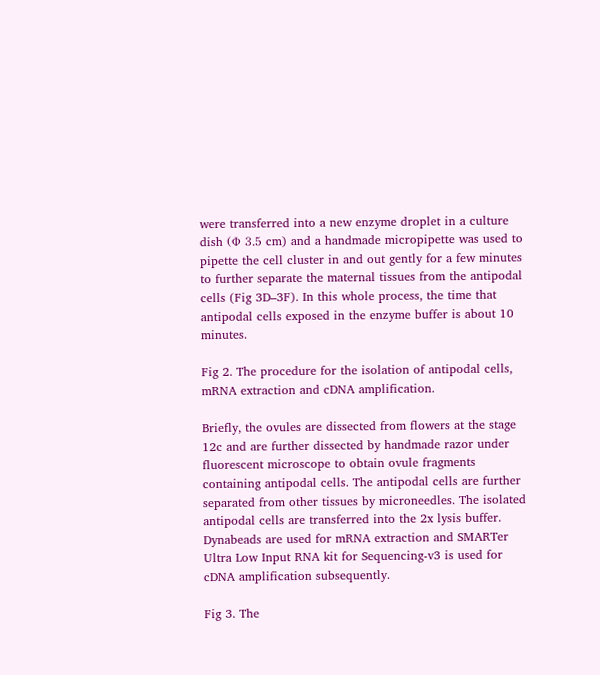were transferred into a new enzyme droplet in a culture dish (Φ 3.5 cm) and a handmade micropipette was used to pipette the cell cluster in and out gently for a few minutes to further separate the maternal tissues from the antipodal cells (Fig 3D–3F). In this whole process, the time that antipodal cells exposed in the enzyme buffer is about 10 minutes.

Fig 2. The procedure for the isolation of antipodal cells, mRNA extraction and cDNA amplification.

Briefly, the ovules are dissected from flowers at the stage 12c and are further dissected by handmade razor under fluorescent microscope to obtain ovule fragments containing antipodal cells. The antipodal cells are further separated from other tissues by microneedles. The isolated antipodal cells are transferred into the 2x lysis buffer. Dynabeads are used for mRNA extraction and SMARTer Ultra Low Input RNA kit for Sequencing-v3 is used for cDNA amplification subsequently.

Fig 3. The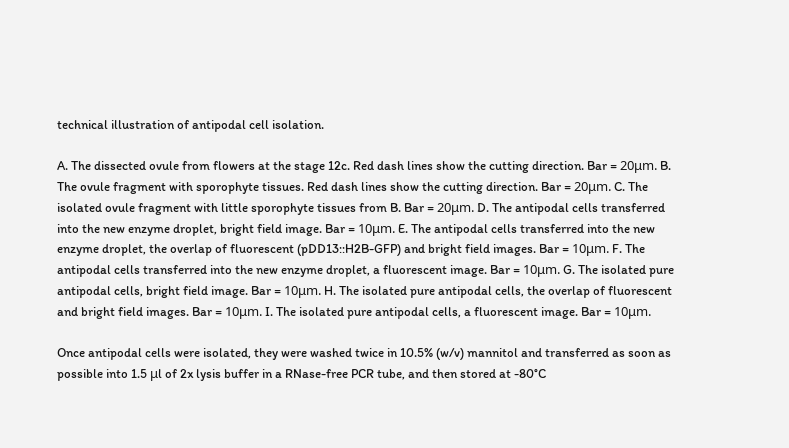technical illustration of antipodal cell isolation.

A. The dissected ovule from flowers at the stage 12c. Red dash lines show the cutting direction. Bar = 20μm. B. The ovule fragment with sporophyte tissues. Red dash lines show the cutting direction. Bar = 20μm. C. The isolated ovule fragment with little sporophyte tissues from B. Bar = 20μm. D. The antipodal cells transferred into the new enzyme droplet, bright field image. Bar = 10μm. E. The antipodal cells transferred into the new enzyme droplet, the overlap of fluorescent (pDD13::H2B-GFP) and bright field images. Bar = 10μm. F. The antipodal cells transferred into the new enzyme droplet, a fluorescent image. Bar = 10μm. G. The isolated pure antipodal cells, bright field image. Bar = 10μm. H. The isolated pure antipodal cells, the overlap of fluorescent and bright field images. Bar = 10μm. I. The isolated pure antipodal cells, a fluorescent image. Bar = 10μm.

Once antipodal cells were isolated, they were washed twice in 10.5% (w/v) mannitol and transferred as soon as possible into 1.5 μl of 2x lysis buffer in a RNase-free PCR tube, and then stored at -80°C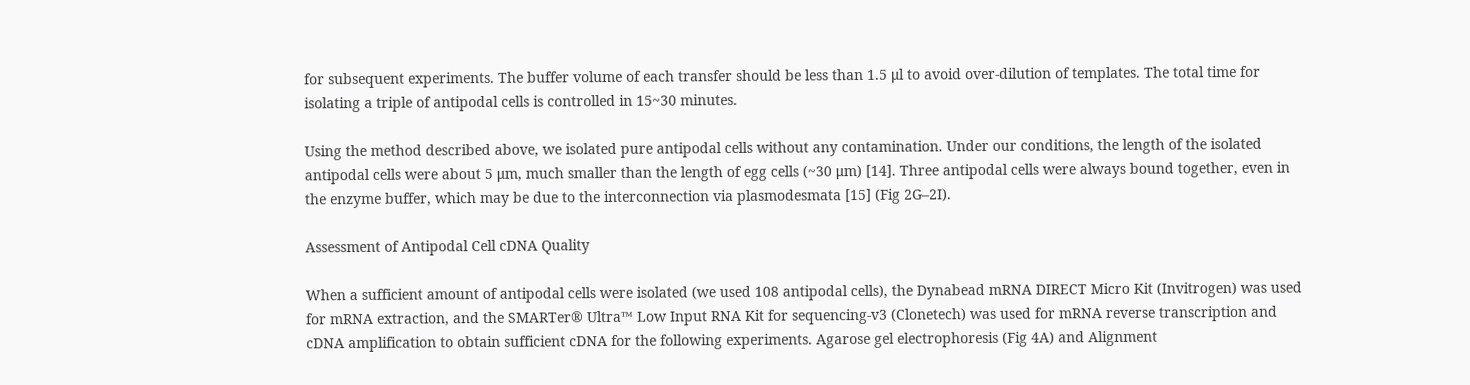for subsequent experiments. The buffer volume of each transfer should be less than 1.5 μl to avoid over-dilution of templates. The total time for isolating a triple of antipodal cells is controlled in 15~30 minutes.

Using the method described above, we isolated pure antipodal cells without any contamination. Under our conditions, the length of the isolated antipodal cells were about 5 μm, much smaller than the length of egg cells (~30 μm) [14]. Three antipodal cells were always bound together, even in the enzyme buffer, which may be due to the interconnection via plasmodesmata [15] (Fig 2G–2I).

Assessment of Antipodal Cell cDNA Quality

When a sufficient amount of antipodal cells were isolated (we used 108 antipodal cells), the Dynabead mRNA DIRECT Micro Kit (Invitrogen) was used for mRNA extraction, and the SMARTer® Ultra™ Low Input RNA Kit for sequencing-v3 (Clonetech) was used for mRNA reverse transcription and cDNA amplification to obtain sufficient cDNA for the following experiments. Agarose gel electrophoresis (Fig 4A) and Alignment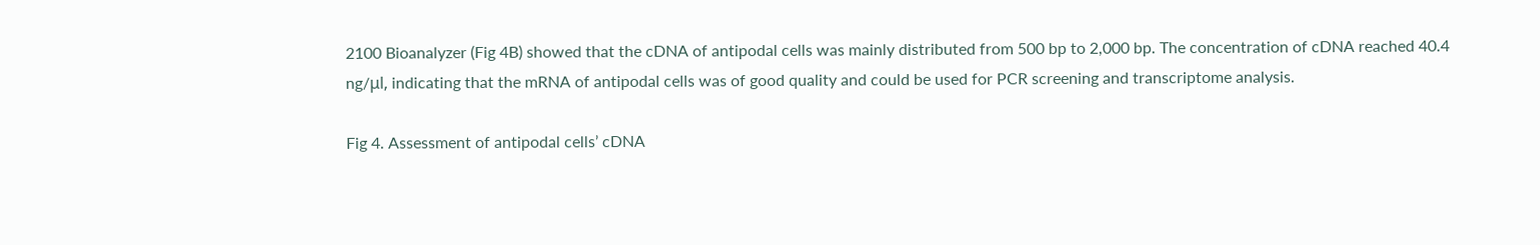2100 Bioanalyzer (Fig 4B) showed that the cDNA of antipodal cells was mainly distributed from 500 bp to 2,000 bp. The concentration of cDNA reached 40.4 ng/μl, indicating that the mRNA of antipodal cells was of good quality and could be used for PCR screening and transcriptome analysis.

Fig 4. Assessment of antipodal cells’ cDNA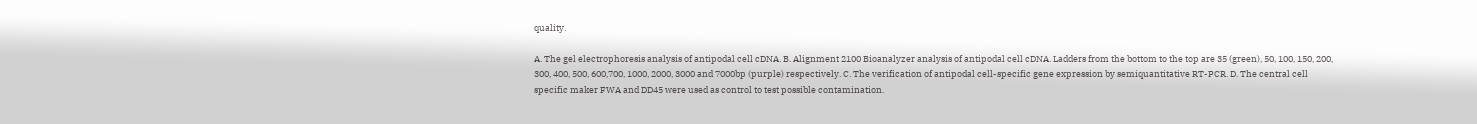quality.

A. The gel electrophoresis analysis of antipodal cell cDNA. B. Alignment 2100 Bioanalyzer analysis of antipodal cell cDNA. Ladders from the bottom to the top are 35 (green), 50, 100, 150, 200, 300, 400, 500, 600,700, 1000, 2000, 3000 and 7000bp (purple) respectively. C. The verification of antipodal cell-specific gene expression by semiquantitative RT-PCR. D. The central cell specific maker FWA and DD45 were used as control to test possible contamination.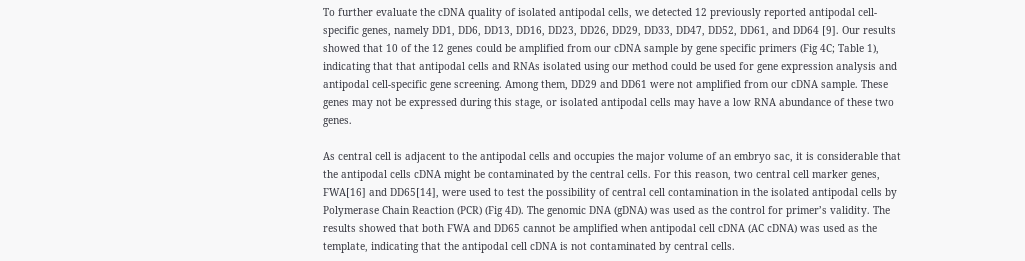To further evaluate the cDNA quality of isolated antipodal cells, we detected 12 previously reported antipodal cell-specific genes, namely DD1, DD6, DD13, DD16, DD23, DD26, DD29, DD33, DD47, DD52, DD61, and DD64 [9]. Our results showed that 10 of the 12 genes could be amplified from our cDNA sample by gene specific primers (Fig 4C; Table 1), indicating that that antipodal cells and RNAs isolated using our method could be used for gene expression analysis and antipodal cell-specific gene screening. Among them, DD29 and DD61 were not amplified from our cDNA sample. These genes may not be expressed during this stage, or isolated antipodal cells may have a low RNA abundance of these two genes.

As central cell is adjacent to the antipodal cells and occupies the major volume of an embryo sac, it is considerable that the antipodal cells cDNA might be contaminated by the central cells. For this reason, two central cell marker genes, FWA[16] and DD65[14], were used to test the possibility of central cell contamination in the isolated antipodal cells by Polymerase Chain Reaction (PCR) (Fig 4D). The genomic DNA (gDNA) was used as the control for primer’s validity. The results showed that both FWA and DD65 cannot be amplified when antipodal cell cDNA (AC cDNA) was used as the template, indicating that the antipodal cell cDNA is not contaminated by central cells.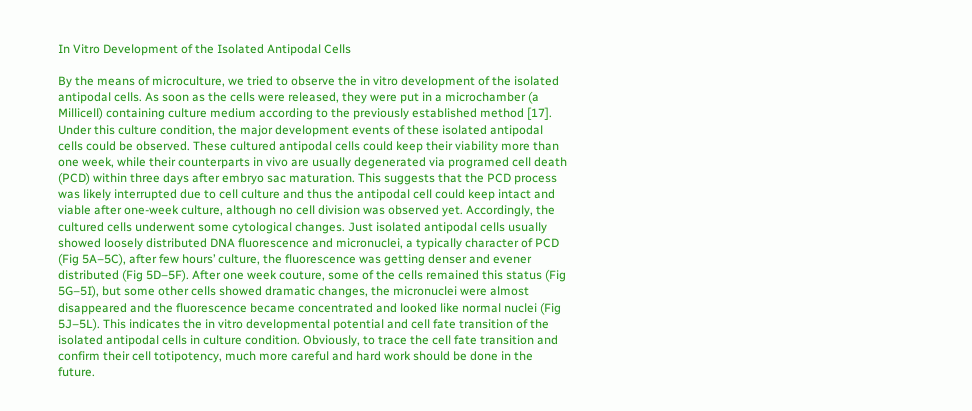In Vitro Development of the Isolated Antipodal Cells

By the means of microculture, we tried to observe the in vitro development of the isolated antipodal cells. As soon as the cells were released, they were put in a microchamber (a Millicell) containing culture medium according to the previously established method [17]. Under this culture condition, the major development events of these isolated antipodal cells could be observed. These cultured antipodal cells could keep their viability more than one week, while their counterparts in vivo are usually degenerated via programed cell death (PCD) within three days after embryo sac maturation. This suggests that the PCD process was likely interrupted due to cell culture and thus the antipodal cell could keep intact and viable after one-week culture, although no cell division was observed yet. Accordingly, the cultured cells underwent some cytological changes. Just isolated antipodal cells usually showed loosely distributed DNA fluorescence and micronuclei, a typically character of PCD (Fig 5A–5C), after few hours’ culture, the fluorescence was getting denser and evener distributed (Fig 5D–5F). After one week couture, some of the cells remained this status (Fig 5G–5I), but some other cells showed dramatic changes, the micronuclei were almost disappeared and the fluorescence became concentrated and looked like normal nuclei (Fig 5J–5L). This indicates the in vitro developmental potential and cell fate transition of the isolated antipodal cells in culture condition. Obviously, to trace the cell fate transition and confirm their cell totipotency, much more careful and hard work should be done in the future.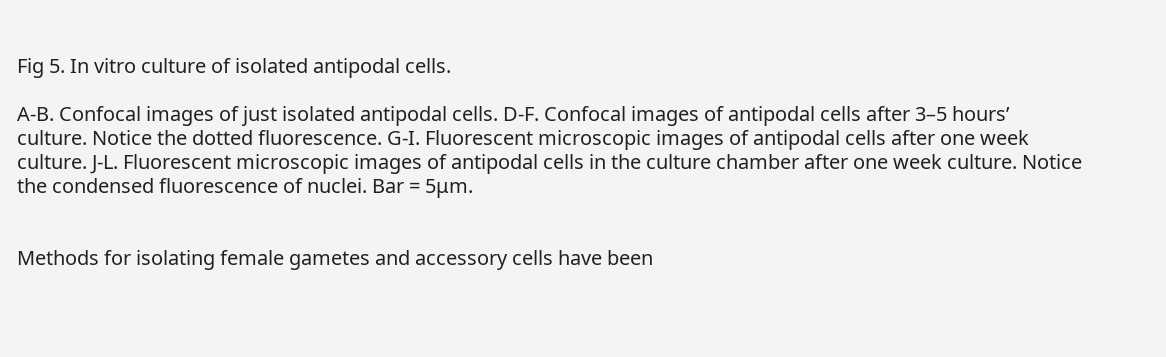Fig 5. In vitro culture of isolated antipodal cells.

A-B. Confocal images of just isolated antipodal cells. D-F. Confocal images of antipodal cells after 3–5 hours’ culture. Notice the dotted fluorescence. G-I. Fluorescent microscopic images of antipodal cells after one week culture. J-L. Fluorescent microscopic images of antipodal cells in the culture chamber after one week culture. Notice the condensed fluorescence of nuclei. Bar = 5μm.


Methods for isolating female gametes and accessory cells have been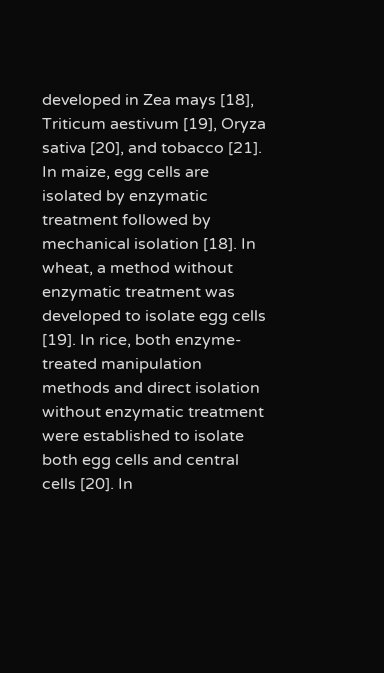developed in Zea mays [18], Triticum aestivum [19], Oryza sativa [20], and tobacco [21]. In maize, egg cells are isolated by enzymatic treatment followed by mechanical isolation [18]. In wheat, a method without enzymatic treatment was developed to isolate egg cells [19]. In rice, both enzyme-treated manipulation methods and direct isolation without enzymatic treatment were established to isolate both egg cells and central cells [20]. In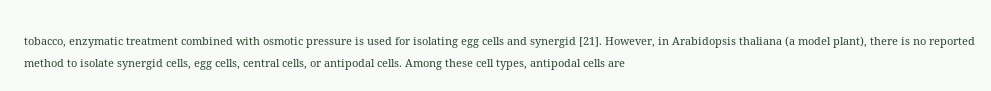tobacco, enzymatic treatment combined with osmotic pressure is used for isolating egg cells and synergid [21]. However, in Arabidopsis thaliana (a model plant), there is no reported method to isolate synergid cells, egg cells, central cells, or antipodal cells. Among these cell types, antipodal cells are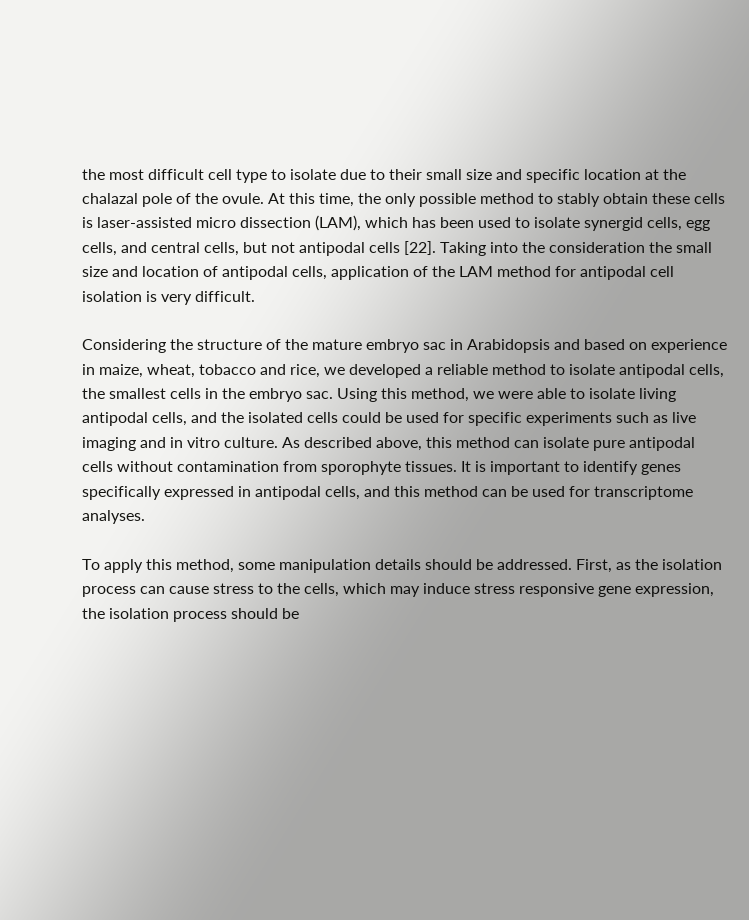the most difficult cell type to isolate due to their small size and specific location at the chalazal pole of the ovule. At this time, the only possible method to stably obtain these cells is laser-assisted micro dissection (LAM), which has been used to isolate synergid cells, egg cells, and central cells, but not antipodal cells [22]. Taking into the consideration the small size and location of antipodal cells, application of the LAM method for antipodal cell isolation is very difficult.

Considering the structure of the mature embryo sac in Arabidopsis and based on experience in maize, wheat, tobacco and rice, we developed a reliable method to isolate antipodal cells, the smallest cells in the embryo sac. Using this method, we were able to isolate living antipodal cells, and the isolated cells could be used for specific experiments such as live imaging and in vitro culture. As described above, this method can isolate pure antipodal cells without contamination from sporophyte tissues. It is important to identify genes specifically expressed in antipodal cells, and this method can be used for transcriptome analyses.

To apply this method, some manipulation details should be addressed. First, as the isolation process can cause stress to the cells, which may induce stress responsive gene expression, the isolation process should be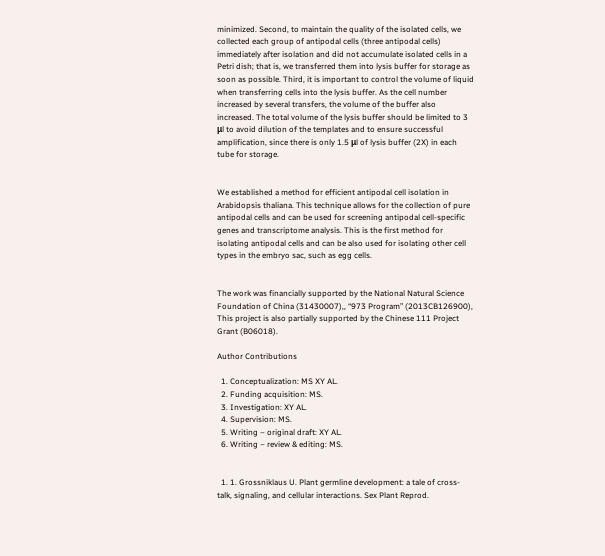minimized. Second, to maintain the quality of the isolated cells, we collected each group of antipodal cells (three antipodal cells) immediately after isolation and did not accumulate isolated cells in a Petri dish; that is, we transferred them into lysis buffer for storage as soon as possible. Third, it is important to control the volume of liquid when transferring cells into the lysis buffer. As the cell number increased by several transfers, the volume of the buffer also increased. The total volume of the lysis buffer should be limited to 3 μl to avoid dilution of the templates and to ensure successful amplification, since there is only 1.5 μl of lysis buffer (2X) in each tube for storage.


We established a method for efficient antipodal cell isolation in Arabidopsis thaliana. This technique allows for the collection of pure antipodal cells and can be used for screening antipodal cell-specific genes and transcriptome analysis. This is the first method for isolating antipodal cells and can be also used for isolating other cell types in the embryo sac, such as egg cells.


The work was financially supported by the National Natural Science Foundation of China (31430007),, “973 Program” (2013CB126900), This project is also partially supported by the Chinese 111 Project Grant (B06018).

Author Contributions

  1. Conceptualization: MS XY AL.
  2. Funding acquisition: MS.
  3. Investigation: XY AL.
  4. Supervision: MS.
  5. Writing – original draft: XY AL.
  6. Writing – review & editing: MS.


  1. 1. Grossniklaus U. Plant germline development: a tale of cross-talk, signaling, and cellular interactions. Sex Plant Reprod.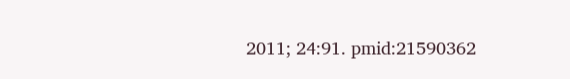2011; 24:91. pmid:21590362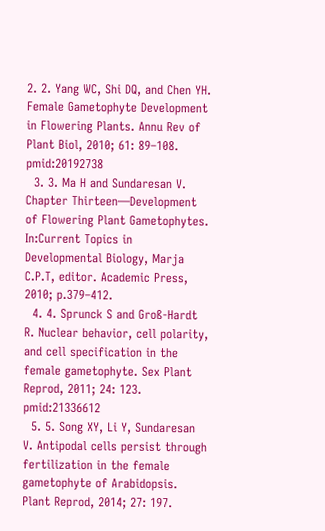2. 2. Yang WC, Shi DQ, and Chen YH. Female Gametophyte Development in Flowering Plants. Annu Rev of Plant Biol, 2010; 61: 89–108. pmid:20192738
  3. 3. Ma H and Sundaresan V. Chapter Thirteen—Development of Flowering Plant Gametophytes. In:Current Topics in Developmental Biology, Marja C.P.T, editor. Academic Press, 2010; p.379–412.
  4. 4. Sprunck S and Groß-Hardt R. Nuclear behavior, cell polarity, and cell specification in the female gametophyte. Sex Plant Reprod, 2011; 24: 123. pmid:21336612
  5. 5. Song XY, Li Y, Sundaresan V. Antipodal cells persist through fertilization in the female gametophyte of Arabidopsis. Plant Reprod, 2014; 27: 197.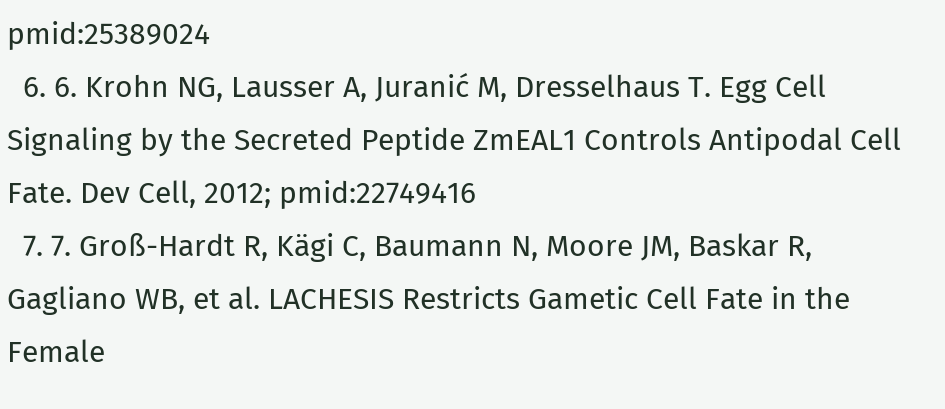pmid:25389024
  6. 6. Krohn NG, Lausser A, Juranić M, Dresselhaus T. Egg Cell Signaling by the Secreted Peptide ZmEAL1 Controls Antipodal Cell Fate. Dev Cell, 2012; pmid:22749416
  7. 7. Groß-Hardt R, Kägi C, Baumann N, Moore JM, Baskar R, Gagliano WB, et al. LACHESIS Restricts Gametic Cell Fate in the Female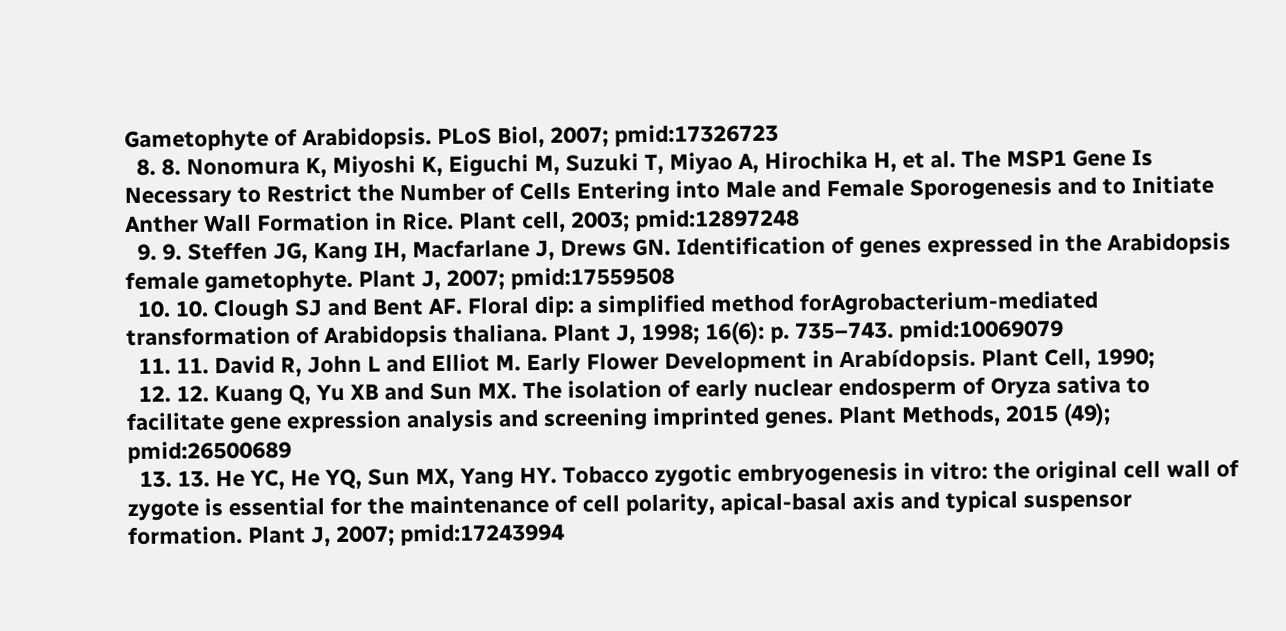Gametophyte of Arabidopsis. PLoS Biol, 2007; pmid:17326723
  8. 8. Nonomura K, Miyoshi K, Eiguchi M, Suzuki T, Miyao A, Hirochika H, et al. The MSP1 Gene Is Necessary to Restrict the Number of Cells Entering into Male and Female Sporogenesis and to Initiate Anther Wall Formation in Rice. Plant cell, 2003; pmid:12897248
  9. 9. Steffen JG, Kang IH, Macfarlane J, Drews GN. Identification of genes expressed in the Arabidopsis female gametophyte. Plant J, 2007; pmid:17559508
  10. 10. Clough SJ and Bent AF. Floral dip: a simplified method forAgrobacterium‐mediated transformation of Arabidopsis thaliana. Plant J, 1998; 16(6): p. 735–743. pmid:10069079
  11. 11. David R, John L and Elliot M. Early Flower Development in Arabídopsis. Plant Cell, 1990;
  12. 12. Kuang Q, Yu XB and Sun MX. The isolation of early nuclear endosperm of Oryza sativa to facilitate gene expression analysis and screening imprinted genes. Plant Methods, 2015 (49); pmid:26500689
  13. 13. He YC, He YQ, Sun MX, Yang HY. Tobacco zygotic embryogenesis in vitro: the original cell wall of zygote is essential for the maintenance of cell polarity, apical-basal axis and typical suspensor formation. Plant J, 2007; pmid:17243994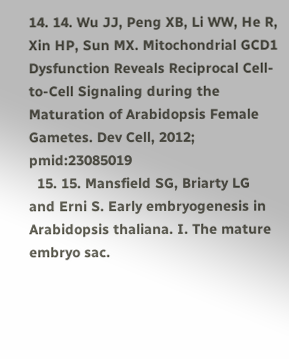14. 14. Wu JJ, Peng XB, Li WW, He R, Xin HP, Sun MX. Mitochondrial GCD1 Dysfunction Reveals Reciprocal Cell-to-Cell Signaling during the Maturation of Arabidopsis Female Gametes. Dev Cell, 2012; pmid:23085019
  15. 15. Mansfield SG, Briarty LG and Erni S. Early embryogenesis in Arabidopsis thaliana. I. The mature embryo sac.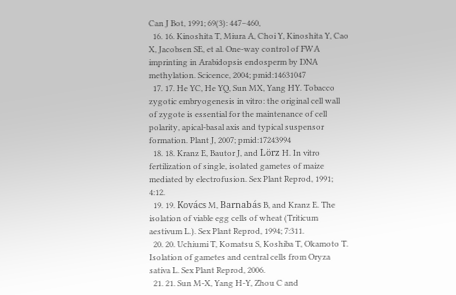Can J Bot, 1991; 69(3): 447–460,
  16. 16. Kinoshita T, Miura A, Choi Y, Kinoshita Y, Cao X, Jacobsen SE, et al. One-way control of FWA imprinting in Arabidopsis endosperm by DNA methylation. Scicence, 2004; pmid:14631047
  17. 17. He YC, He YQ, Sun MX, Yang HY. Tobacco zygotic embryogenesis in vitro: the original cell wall of zygote is essential for the maintenance of cell polarity, apical-basal axis and typical suspensor formation. Plant J, 2007; pmid:17243994
  18. 18. Kranz E, Bautor J, and Lörz H. In vitro fertilization of single, isolated gametes of maize mediated by electrofusion. Sex Plant Reprod, 1991; 4:12.
  19. 19. Kovács M, Barnabás B, and Kranz E. The isolation of viable egg cells of wheat (Triticum aestivum L.). Sex Plant Reprod, 1994; 7:311.
  20. 20. Uchiumi T, Komatsu S, Koshiba T, Okamoto T. Isolation of gametes and central cells from Oryza sativa L. Sex Plant Reprod, 2006.
  21. 21. Sun M-X, Yang H-Y, Zhou C and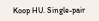Koop HU. Single-pair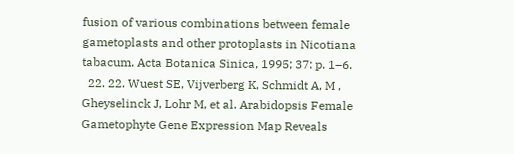fusion of various combinations between female gametoplasts and other protoplasts in Nicotiana tabacum. Acta Botanica Sinica, 1995; 37: p. 1–6.
  22. 22. Wuest SE, Vijverberg K, Schmidt A, M , Gheyselinck J, Lohr M, et al. Arabidopsis Female Gametophyte Gene Expression Map Reveals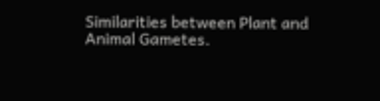Similarities between Plant and Animal Gametes.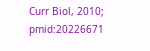Curr Biol, 2010; pmid:20226671